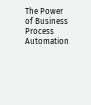The Power of Business Process Automation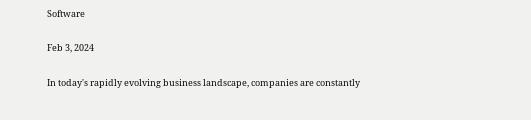Software

Feb 3, 2024

In today's rapidly evolving business landscape, companies are constantly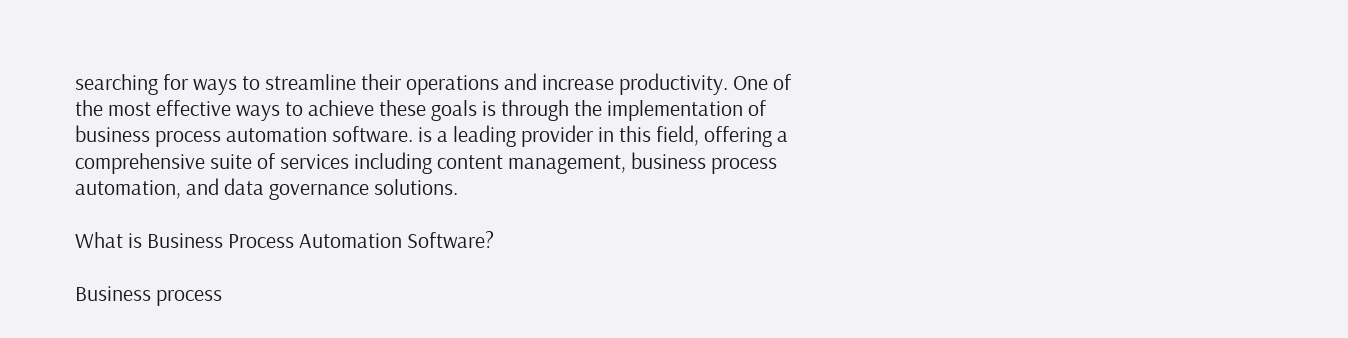searching for ways to streamline their operations and increase productivity. One of the most effective ways to achieve these goals is through the implementation of business process automation software. is a leading provider in this field, offering a comprehensive suite of services including content management, business process automation, and data governance solutions.

What is Business Process Automation Software?

Business process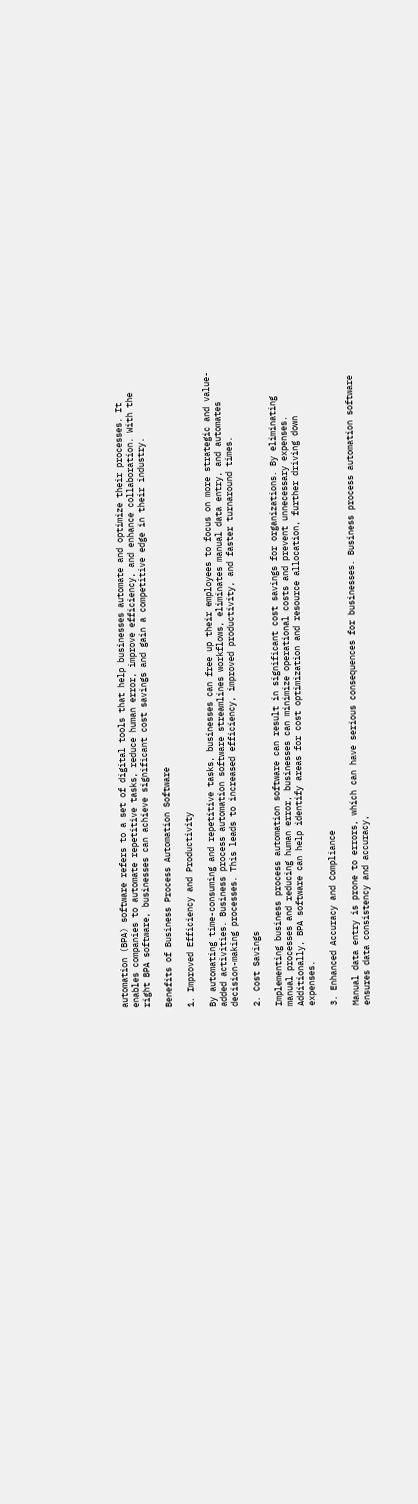automation (BPA) software refers to a set of digital tools that help businesses automate and optimize their processes. It enables companies to automate repetitive tasks, reduce human error, improve efficiency, and enhance collaboration. With the right BPA software, businesses can achieve significant cost savings and gain a competitive edge in their industry.

Benefits of Business Process Automation Software

1. Improved Efficiency and Productivity

By automating time-consuming and repetitive tasks, businesses can free up their employees to focus on more strategic and value-added activities. Business process automation software streamlines workflows, eliminates manual data entry, and automates decision-making processes. This leads to increased efficiency, improved productivity, and faster turnaround times.

2. Cost Savings

Implementing business process automation software can result in significant cost savings for organizations. By eliminating manual processes and reducing human error, businesses can minimize operational costs and prevent unnecessary expenses. Additionally, BPA software can help identify areas for cost optimization and resource allocation, further driving down expenses.

3. Enhanced Accuracy and Compliance

Manual data entry is prone to errors, which can have serious consequences for businesses. Business process automation software ensures data consistency and accuracy,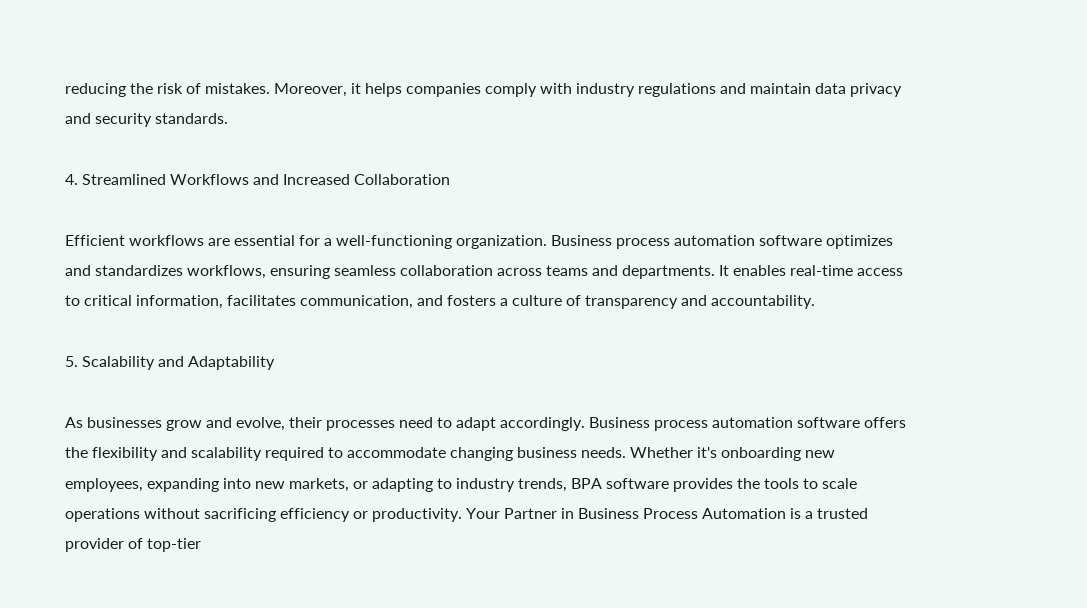reducing the risk of mistakes. Moreover, it helps companies comply with industry regulations and maintain data privacy and security standards.

4. Streamlined Workflows and Increased Collaboration

Efficient workflows are essential for a well-functioning organization. Business process automation software optimizes and standardizes workflows, ensuring seamless collaboration across teams and departments. It enables real-time access to critical information, facilitates communication, and fosters a culture of transparency and accountability.

5. Scalability and Adaptability

As businesses grow and evolve, their processes need to adapt accordingly. Business process automation software offers the flexibility and scalability required to accommodate changing business needs. Whether it's onboarding new employees, expanding into new markets, or adapting to industry trends, BPA software provides the tools to scale operations without sacrificing efficiency or productivity. Your Partner in Business Process Automation is a trusted provider of top-tier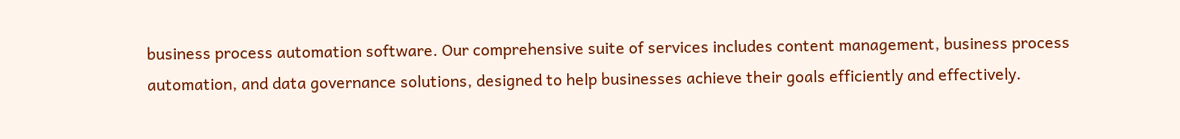business process automation software. Our comprehensive suite of services includes content management, business process automation, and data governance solutions, designed to help businesses achieve their goals efficiently and effectively.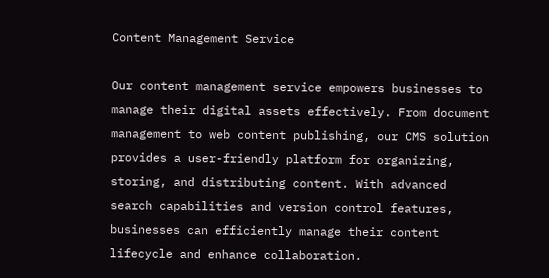Content Management Service

Our content management service empowers businesses to manage their digital assets effectively. From document management to web content publishing, our CMS solution provides a user-friendly platform for organizing, storing, and distributing content. With advanced search capabilities and version control features, businesses can efficiently manage their content lifecycle and enhance collaboration.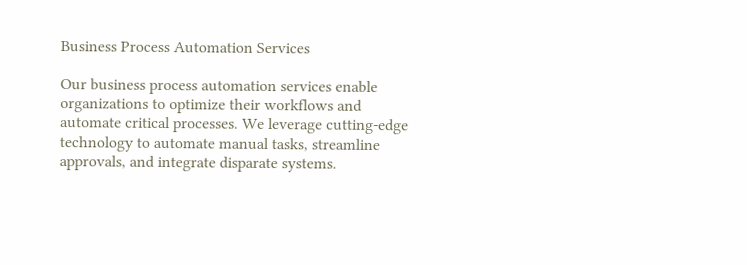Business Process Automation Services

Our business process automation services enable organizations to optimize their workflows and automate critical processes. We leverage cutting-edge technology to automate manual tasks, streamline approvals, and integrate disparate systems.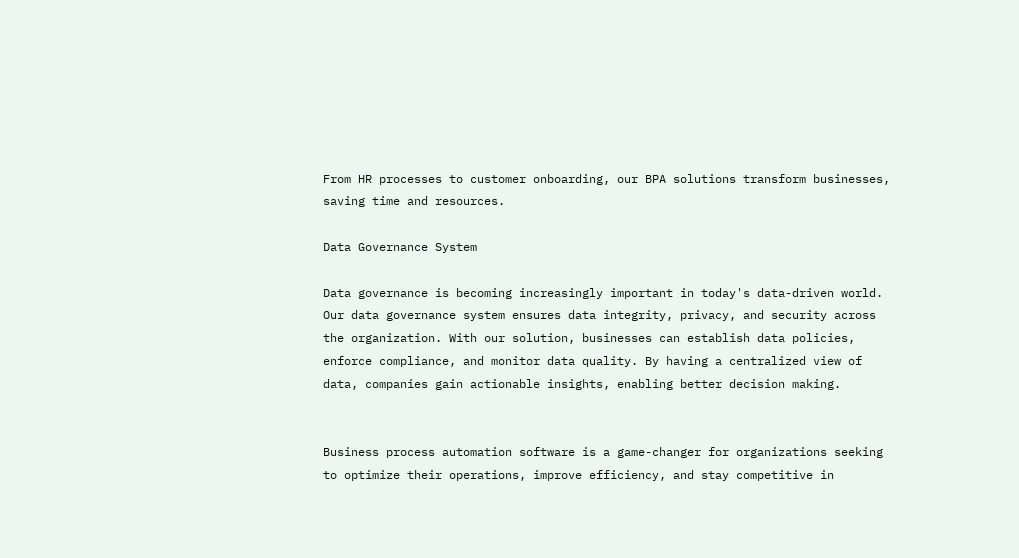From HR processes to customer onboarding, our BPA solutions transform businesses, saving time and resources.

Data Governance System

Data governance is becoming increasingly important in today's data-driven world. Our data governance system ensures data integrity, privacy, and security across the organization. With our solution, businesses can establish data policies, enforce compliance, and monitor data quality. By having a centralized view of data, companies gain actionable insights, enabling better decision making.


Business process automation software is a game-changer for organizations seeking to optimize their operations, improve efficiency, and stay competitive in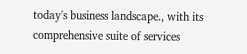today's business landscape., with its comprehensive suite of services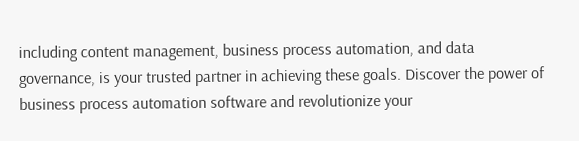including content management, business process automation, and data governance, is your trusted partner in achieving these goals. Discover the power of business process automation software and revolutionize your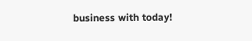business with today!